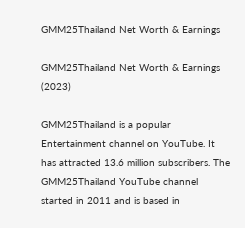GMM25Thailand Net Worth & Earnings

GMM25Thailand Net Worth & Earnings (2023)

GMM25Thailand is a popular Entertainment channel on YouTube. It has attracted 13.6 million subscribers. The GMM25Thailand YouTube channel started in 2011 and is based in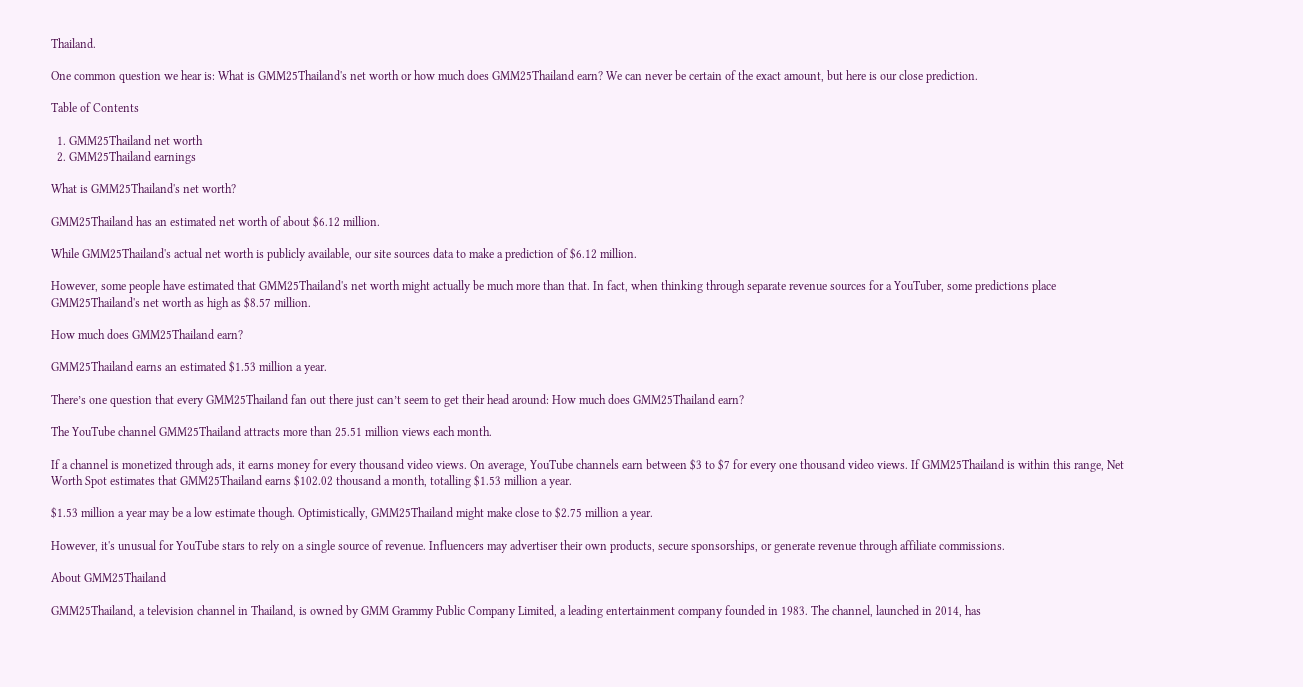Thailand.

One common question we hear is: What is GMM25Thailand's net worth or how much does GMM25Thailand earn? We can never be certain of the exact amount, but here is our close prediction.

Table of Contents

  1. GMM25Thailand net worth
  2. GMM25Thailand earnings

What is GMM25Thailand's net worth?

GMM25Thailand has an estimated net worth of about $6.12 million.

While GMM25Thailand's actual net worth is publicly available, our site sources data to make a prediction of $6.12 million.

However, some people have estimated that GMM25Thailand's net worth might actually be much more than that. In fact, when thinking through separate revenue sources for a YouTuber, some predictions place GMM25Thailand's net worth as high as $8.57 million.

How much does GMM25Thailand earn?

GMM25Thailand earns an estimated $1.53 million a year.

There’s one question that every GMM25Thailand fan out there just can’t seem to get their head around: How much does GMM25Thailand earn?

The YouTube channel GMM25Thailand attracts more than 25.51 million views each month.

If a channel is monetized through ads, it earns money for every thousand video views. On average, YouTube channels earn between $3 to $7 for every one thousand video views. If GMM25Thailand is within this range, Net Worth Spot estimates that GMM25Thailand earns $102.02 thousand a month, totalling $1.53 million a year.

$1.53 million a year may be a low estimate though. Optimistically, GMM25Thailand might make close to $2.75 million a year.

However, it's unusual for YouTube stars to rely on a single source of revenue. Influencers may advertiser their own products, secure sponsorships, or generate revenue through affiliate commissions.

About GMM25Thailand

GMM25Thailand, a television channel in Thailand, is owned by GMM Grammy Public Company Limited, a leading entertainment company founded in 1983. The channel, launched in 2014, has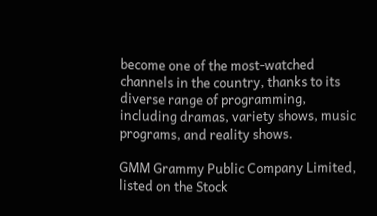become one of the most-watched channels in the country, thanks to its diverse range of programming, including dramas, variety shows, music programs, and reality shows.

GMM Grammy Public Company Limited, listed on the Stock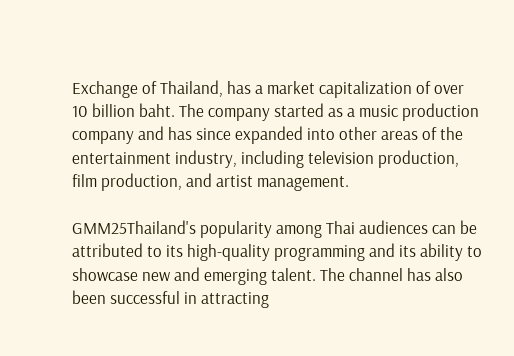Exchange of Thailand, has a market capitalization of over 10 billion baht. The company started as a music production company and has since expanded into other areas of the entertainment industry, including television production, film production, and artist management.

GMM25Thailand's popularity among Thai audiences can be attributed to its high-quality programming and its ability to showcase new and emerging talent. The channel has also been successful in attracting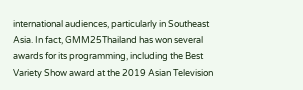international audiences, particularly in Southeast Asia. In fact, GMM25Thailand has won several awards for its programming, including the Best Variety Show award at the 2019 Asian Television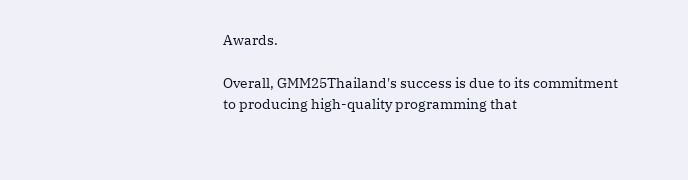Awards.

Overall, GMM25Thailand's success is due to its commitment to producing high-quality programming that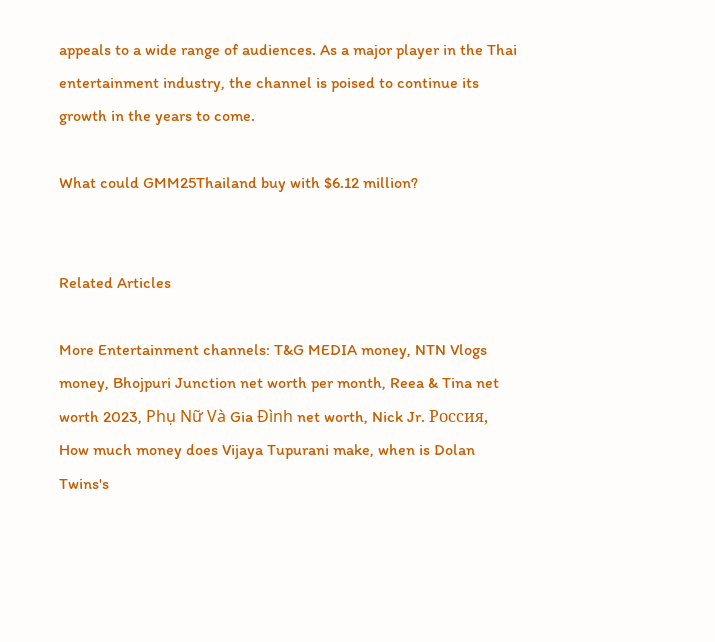appeals to a wide range of audiences. As a major player in the Thai entertainment industry, the channel is poised to continue its growth in the years to come.

What could GMM25Thailand buy with $6.12 million?


Related Articles

More Entertainment channels: T&G MEDIA money, NTN Vlogs money, Bhojpuri Junction net worth per month, Reea & Tina net worth 2023, Phụ Nữ Và Gia Đình net worth, Nick Jr. Россия, How much money does Vijaya Tupurani make, when is Dolan Twins's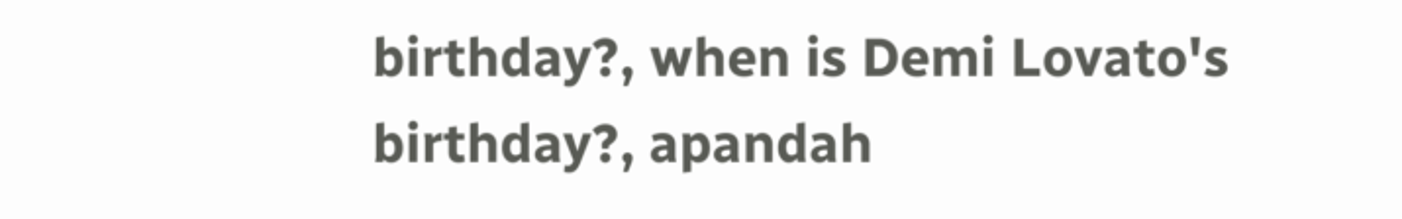birthday?, when is Demi Lovato's birthday?, apandah